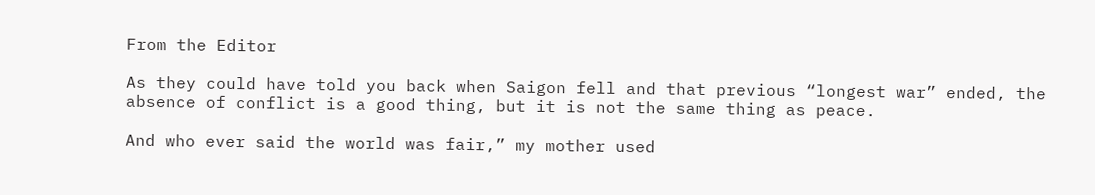From the Editor

As they could have told you back when Saigon fell and that previous “longest war” ended, the absence of conflict is a good thing, but it is not the same thing as peace.

And who ever said the world was fair,” my mother used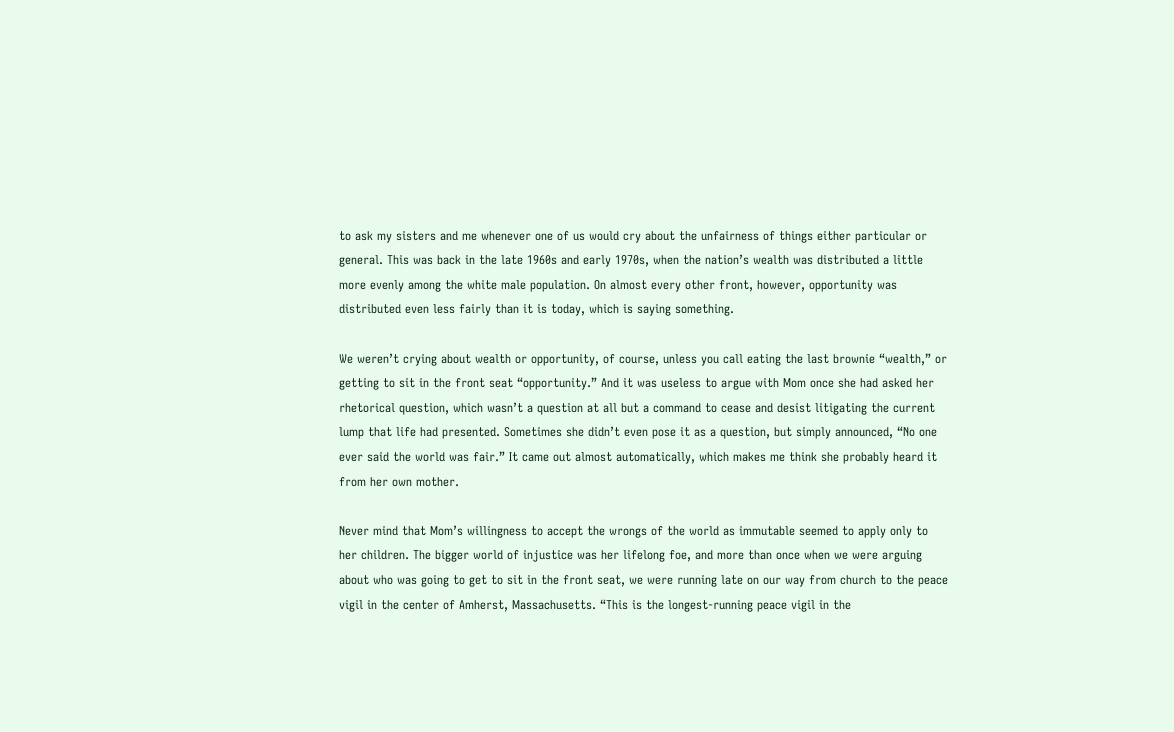to ask my sisters and me whenever one of us would cry about the unfairness of things either particular or general. This was back in the late 1960s and early 1970s, when the nation’s wealth was distributed a little more evenly among the white male population. On almost every other front, however, opportunity was distributed even less fairly than it is today, which is saying something.

We weren’t crying about wealth or opportunity, of course, unless you call eating the last brownie “wealth,” or getting to sit in the front seat “opportunity.” And it was useless to argue with Mom once she had asked her rhetorical question, which wasn’t a question at all but a command to cease and desist litigating the current lump that life had presented. Sometimes she didn’t even pose it as a question, but simply announced, “No one ever said the world was fair.” It came out almost automatically, which makes me think she probably heard it from her own mother.

Never mind that Mom’s willingness to accept the wrongs of the world as immutable seemed to apply only to her children. The bigger world of injustice was her lifelong foe, and more than once when we were arguing about who was going to get to sit in the front seat, we were running late on our way from church to the peace vigil in the center of Amherst, Massachusetts. “This is the longest-running peace vigil in the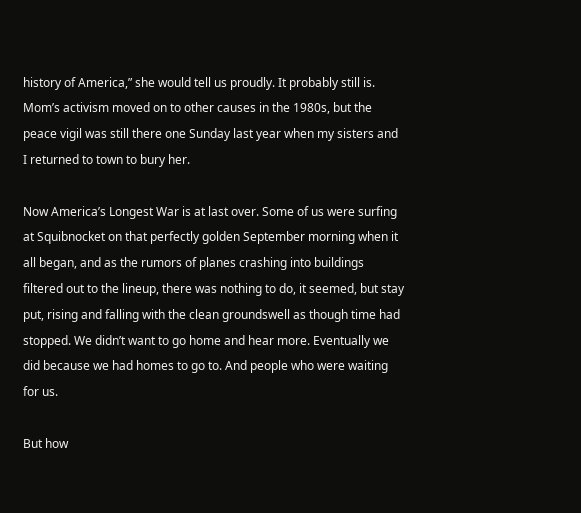history of America,” she would tell us proudly. It probably still is. Mom’s activism moved on to other causes in the 1980s, but the peace vigil was still there one Sunday last year when my sisters and I returned to town to bury her.

Now America’s Longest War is at last over. Some of us were surfing at Squibnocket on that perfectly golden September morning when it all began, and as the rumors of planes crashing into buildings filtered out to the lineup, there was nothing to do, it seemed, but stay put, rising and falling with the clean groundswell as though time had stopped. We didn’t want to go home and hear more. Eventually we did because we had homes to go to. And people who were waiting for us.

But how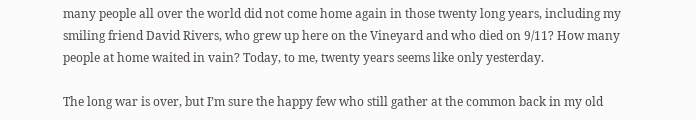many people all over the world did not come home again in those twenty long years, including my smiling friend David Rivers, who grew up here on the Vineyard and who died on 9/11? How many people at home waited in vain? Today, to me, twenty years seems like only yesterday.

The long war is over, but I’m sure the happy few who still gather at the common back in my old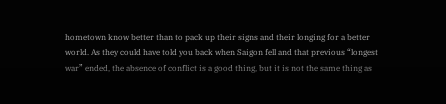hometown know better than to pack up their signs and their longing for a better world. As they could have told you back when Saigon fell and that previous “longest war” ended, the absence of conflict is a good thing, but it is not the same thing as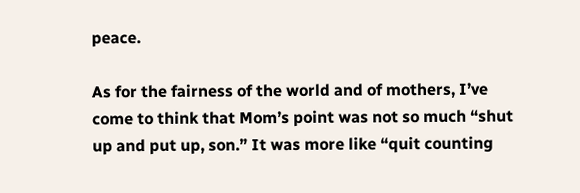peace.

As for the fairness of the world and of mothers, I’ve come to think that Mom’s point was not so much “shut up and put up, son.” It was more like “quit counting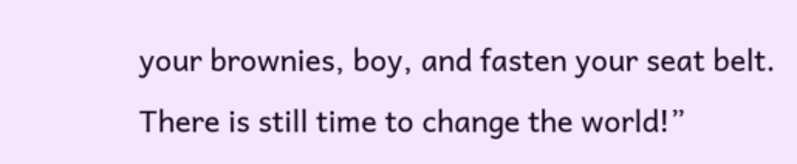your brownies, boy, and fasten your seat belt. There is still time to change the world!”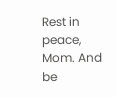Rest in peace, Mom. And be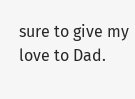sure to give my love to Dad.